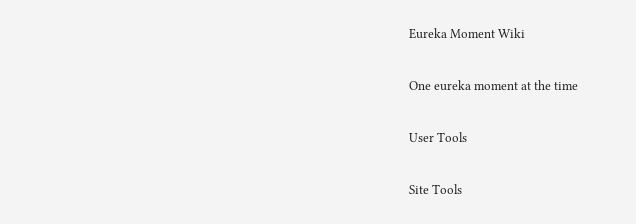Eureka Moment Wiki

One eureka moment at the time

User Tools

Site Tools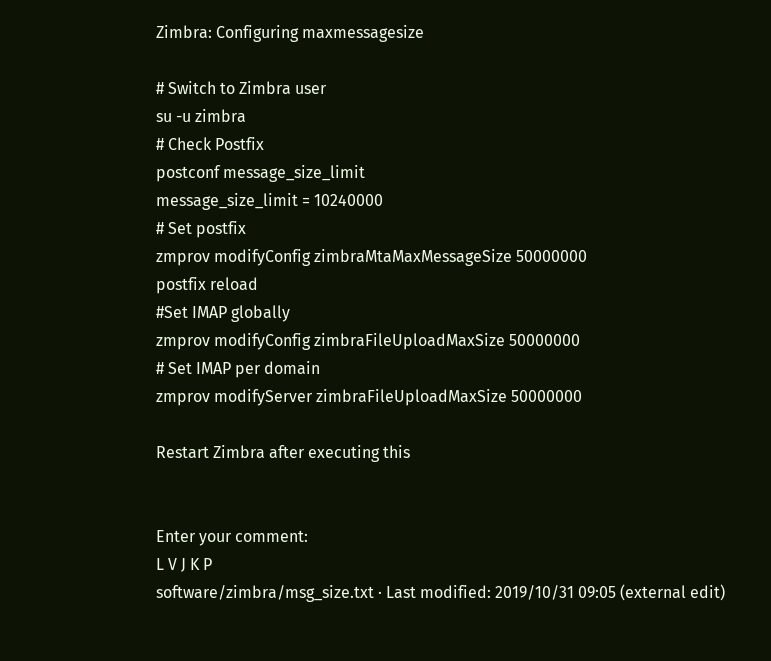Zimbra: Configuring maxmessagesize

# Switch to Zimbra user
su -u zimbra
# Check Postfix
postconf message_size_limit
message_size_limit = 10240000
# Set postfix
zmprov modifyConfig zimbraMtaMaxMessageSize 50000000
postfix reload
#Set IMAP globally
zmprov modifyConfig zimbraFileUploadMaxSize 50000000
# Set IMAP per domain
zmprov modifyServer zimbraFileUploadMaxSize 50000000

Restart Zimbra after executing this


Enter your comment:
L V J K P
software/zimbra/msg_size.txt · Last modified: 2019/10/31 09:05 (external edit)